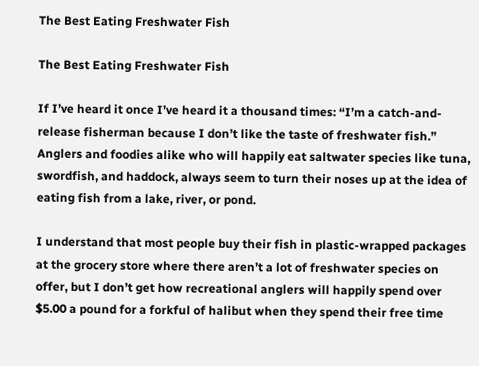The Best Eating Freshwater Fish

The Best Eating Freshwater Fish

If I’ve heard it once I’ve heard it a thousand times: “I’m a catch-and-release fisherman because I don’t like the taste of freshwater fish.” Anglers and foodies alike who will happily eat saltwater species like tuna, swordfish, and haddock, always seem to turn their noses up at the idea of eating fish from a lake, river, or pond.

I understand that most people buy their fish in plastic-wrapped packages at the grocery store where there aren’t a lot of freshwater species on offer, but I don’t get how recreational anglers will happily spend over $5.00 a pound for a forkful of halibut when they spend their free time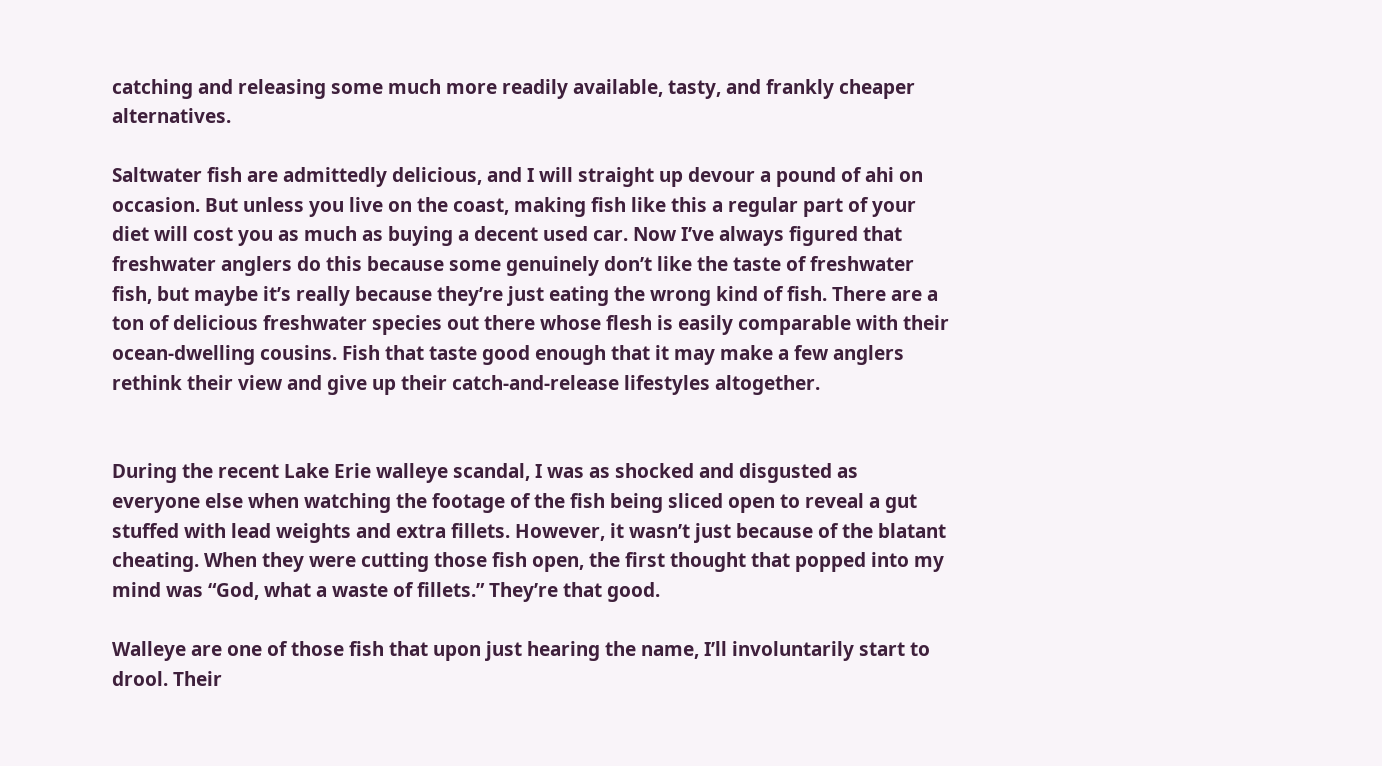catching and releasing some much more readily available, tasty, and frankly cheaper alternatives.

Saltwater fish are admittedly delicious, and I will straight up devour a pound of ahi on occasion. But unless you live on the coast, making fish like this a regular part of your diet will cost you as much as buying a decent used car. Now I’ve always figured that freshwater anglers do this because some genuinely don’t like the taste of freshwater fish, but maybe it’s really because they’re just eating the wrong kind of fish. There are a ton of delicious freshwater species out there whose flesh is easily comparable with their ocean-dwelling cousins. Fish that taste good enough that it may make a few anglers rethink their view and give up their catch-and-release lifestyles altogether.


During the recent Lake Erie walleye scandal, I was as shocked and disgusted as everyone else when watching the footage of the fish being sliced open to reveal a gut stuffed with lead weights and extra fillets. However, it wasn’t just because of the blatant cheating. When they were cutting those fish open, the first thought that popped into my mind was “God, what a waste of fillets.” They’re that good.

Walleye are one of those fish that upon just hearing the name, I’ll involuntarily start to drool. Their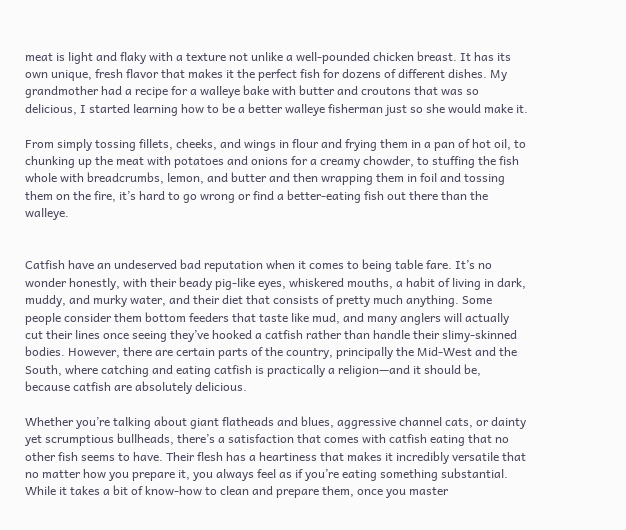meat is light and flaky with a texture not unlike a well-pounded chicken breast. It has its own unique, fresh flavor that makes it the perfect fish for dozens of different dishes. My grandmother had a recipe for a walleye bake with butter and croutons that was so delicious, I started learning how to be a better walleye fisherman just so she would make it.

From simply tossing fillets, cheeks, and wings in flour and frying them in a pan of hot oil, to chunking up the meat with potatoes and onions for a creamy chowder, to stuffing the fish whole with breadcrumbs, lemon, and butter and then wrapping them in foil and tossing them on the fire, it’s hard to go wrong or find a better-eating fish out there than the walleye.


Catfish have an undeserved bad reputation when it comes to being table fare. It’s no wonder honestly, with their beady pig-like eyes, whiskered mouths, a habit of living in dark, muddy, and murky water, and their diet that consists of pretty much anything. Some people consider them bottom feeders that taste like mud, and many anglers will actually cut their lines once seeing they’ve hooked a catfish rather than handle their slimy-skinned bodies. However, there are certain parts of the country, principally the Mid-West and the South, where catching and eating catfish is practically a religion—and it should be, because catfish are absolutely delicious.

Whether you’re talking about giant flatheads and blues, aggressive channel cats, or dainty yet scrumptious bullheads, there’s a satisfaction that comes with catfish eating that no other fish seems to have. Their flesh has a heartiness that makes it incredibly versatile that no matter how you prepare it, you always feel as if you’re eating something substantial. While it takes a bit of know-how to clean and prepare them, once you master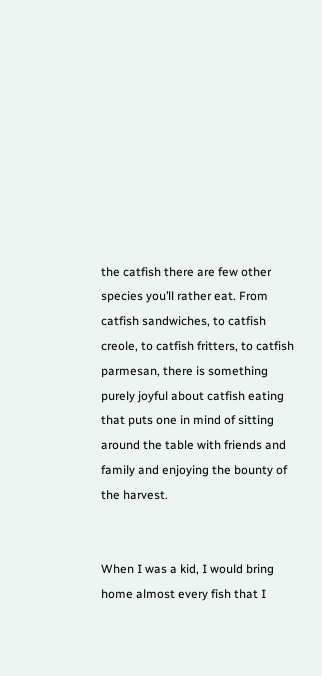the catfish there are few other species you’ll rather eat. From catfish sandwiches, to catfish creole, to catfish fritters, to catfish parmesan, there is something purely joyful about catfish eating that puts one in mind of sitting around the table with friends and family and enjoying the bounty of the harvest.


When I was a kid, I would bring home almost every fish that I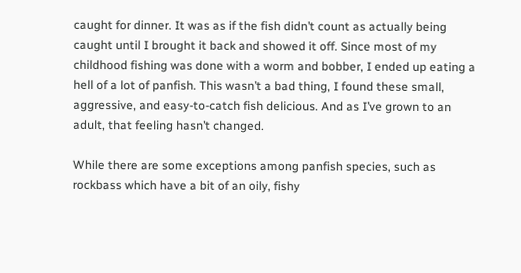caught for dinner. It was as if the fish didn’t count as actually being caught until I brought it back and showed it off. Since most of my childhood fishing was done with a worm and bobber, I ended up eating a hell of a lot of panfish. This wasn’t a bad thing, I found these small, aggressive, and easy-to-catch fish delicious. And as I’ve grown to an adult, that feeling hasn’t changed.

While there are some exceptions among panfish species, such as rockbass which have a bit of an oily, fishy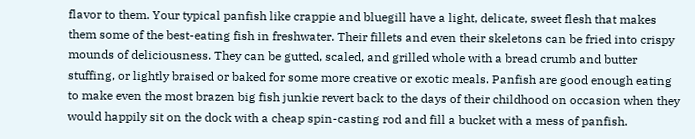flavor to them. Your typical panfish like crappie and bluegill have a light, delicate, sweet flesh that makes them some of the best-eating fish in freshwater. Their fillets and even their skeletons can be fried into crispy mounds of deliciousness. They can be gutted, scaled, and grilled whole with a bread crumb and butter stuffing, or lightly braised or baked for some more creative or exotic meals. Panfish are good enough eating to make even the most brazen big fish junkie revert back to the days of their childhood on occasion when they would happily sit on the dock with a cheap spin-casting rod and fill a bucket with a mess of panfish.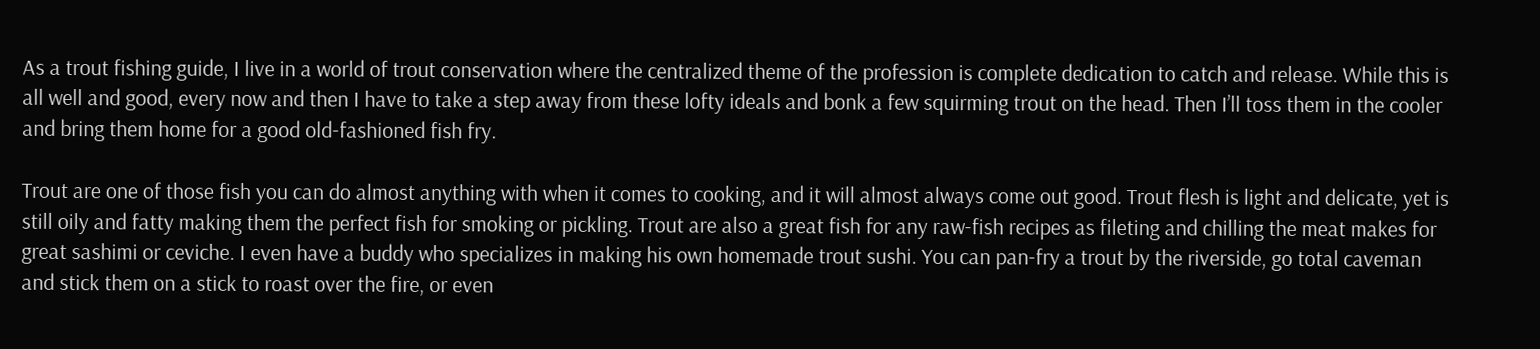As a trout fishing guide, I live in a world of trout conservation where the centralized theme of the profession is complete dedication to catch and release. While this is all well and good, every now and then I have to take a step away from these lofty ideals and bonk a few squirming trout on the head. Then I’ll toss them in the cooler and bring them home for a good old-fashioned fish fry.

Trout are one of those fish you can do almost anything with when it comes to cooking, and it will almost always come out good. Trout flesh is light and delicate, yet is still oily and fatty making them the perfect fish for smoking or pickling. Trout are also a great fish for any raw-fish recipes as fileting and chilling the meat makes for great sashimi or ceviche. I even have a buddy who specializes in making his own homemade trout sushi. You can pan-fry a trout by the riverside, go total caveman and stick them on a stick to roast over the fire, or even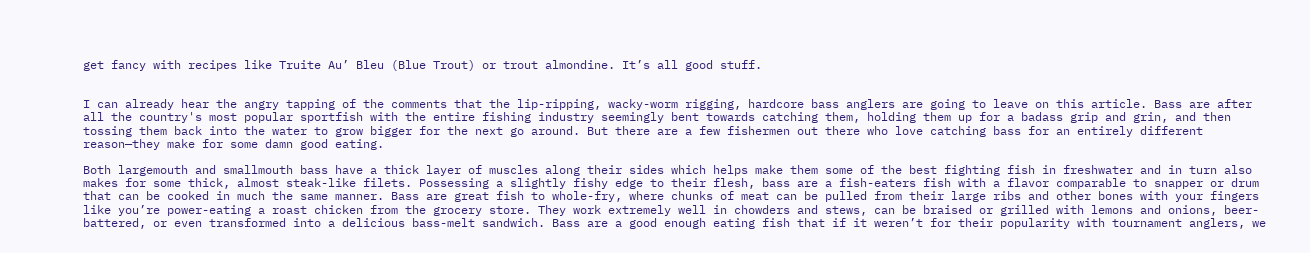get fancy with recipes like Truite Au’ Bleu (Blue Trout) or trout almondine. It’s all good stuff.


I can already hear the angry tapping of the comments that the lip-ripping, wacky-worm rigging, hardcore bass anglers are going to leave on this article. Bass are after all the country's most popular sportfish with the entire fishing industry seemingly bent towards catching them, holding them up for a badass grip and grin, and then tossing them back into the water to grow bigger for the next go around. But there are a few fishermen out there who love catching bass for an entirely different reason—they make for some damn good eating.

Both largemouth and smallmouth bass have a thick layer of muscles along their sides which helps make them some of the best fighting fish in freshwater and in turn also makes for some thick, almost steak-like filets. Possessing a slightly fishy edge to their flesh, bass are a fish-eaters fish with a flavor comparable to snapper or drum that can be cooked in much the same manner. Bass are great fish to whole-fry, where chunks of meat can be pulled from their large ribs and other bones with your fingers like you’re power-eating a roast chicken from the grocery store. They work extremely well in chowders and stews, can be braised or grilled with lemons and onions, beer-battered, or even transformed into a delicious bass-melt sandwich. Bass are a good enough eating fish that if it weren’t for their popularity with tournament anglers, we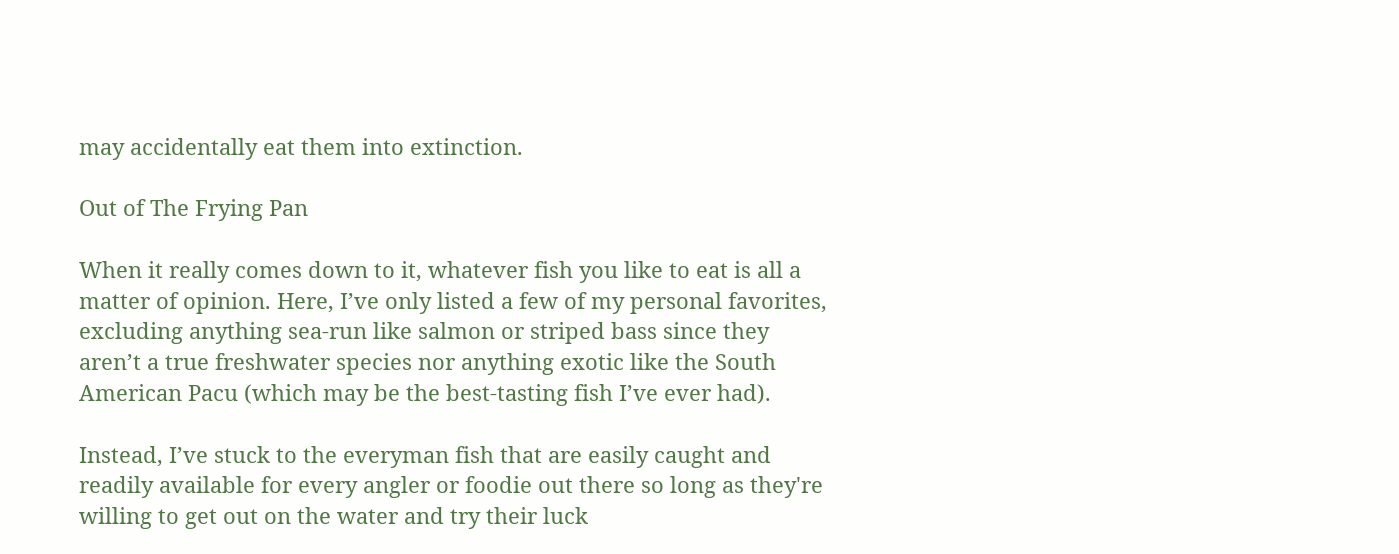may accidentally eat them into extinction.

Out of The Frying Pan

When it really comes down to it, whatever fish you like to eat is all a matter of opinion. Here, I’ve only listed a few of my personal favorites, excluding anything sea-run like salmon or striped bass since they aren’t a true freshwater species nor anything exotic like the South American Pacu (which may be the best-tasting fish I’ve ever had).

Instead, I’ve stuck to the everyman fish that are easily caught and readily available for every angler or foodie out there so long as they're willing to get out on the water and try their luck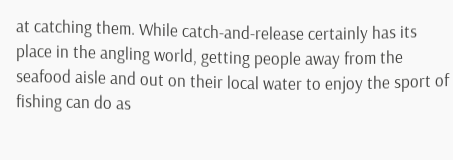at catching them. While catch-and-release certainly has its place in the angling world, getting people away from the seafood aisle and out on their local water to enjoy the sport of fishing can do as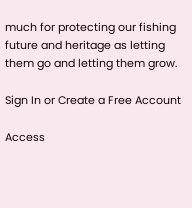much for protecting our fishing future and heritage as letting them go and letting them grow.

Sign In or Create a Free Account

Access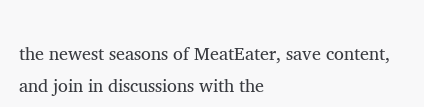the newest seasons of MeatEater, save content, and join in discussions with the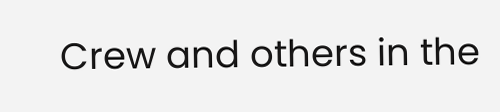Crew and others in the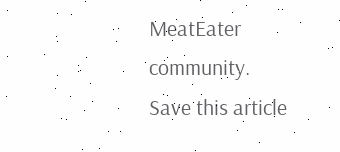MeatEater community.
Save this article